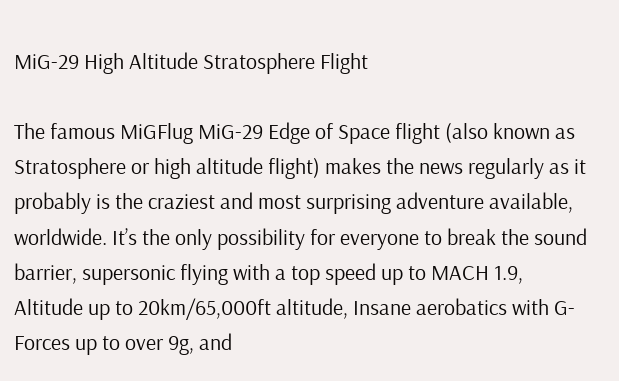MiG-29 High Altitude Stratosphere Flight

The famous MiGFlug MiG-29 Edge of Space flight (also known as Stratosphere or high altitude flight) makes the news regularly as it probably is the craziest and most surprising adventure available, worldwide. It’s the only possibility for everyone to break the sound barrier, supersonic flying with a top speed up to MACH 1.9, Altitude up to 20km/65,000ft altitude, Insane aerobatics with G-Forces up to over 9g, and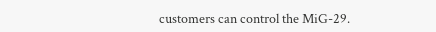customers can control the MiG-29.